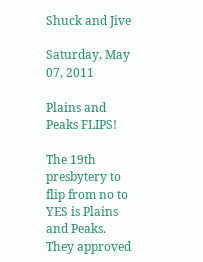Shuck and Jive

Saturday, May 07, 2011

Plains and Peaks FLIPS!

The 19th presbytery to flip from no to YES is Plains and Peaks. They approved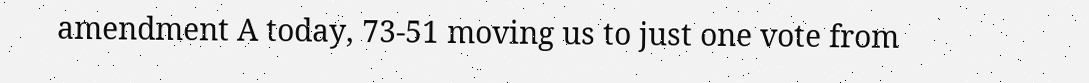amendment A today, 73-51 moving us to just one vote from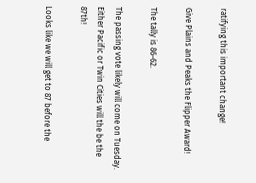ratifying this important change!

Give Plains and Peaks the Flipper Award!

The tally is 86-62.

The passing vote likely will come on Tuesday. Either Pacific or Twin Cities will the be the 87th!

Looks like we will get to 87 before the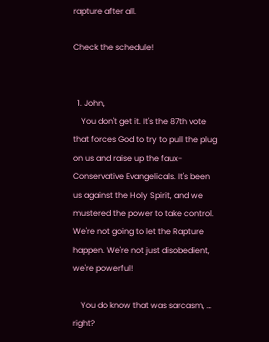rapture after all.

Check the schedule!


  1. John,
    You don't get it. It's the 87th vote that forces God to try to pull the plug on us and raise up the faux-Conservative Evangelicals. It's been us against the Holy Spirit, and we mustered the power to take control. We're not going to let the Rapture happen. We're not just disobedient, we're powerful!

    You do know that was sarcasm, … right?